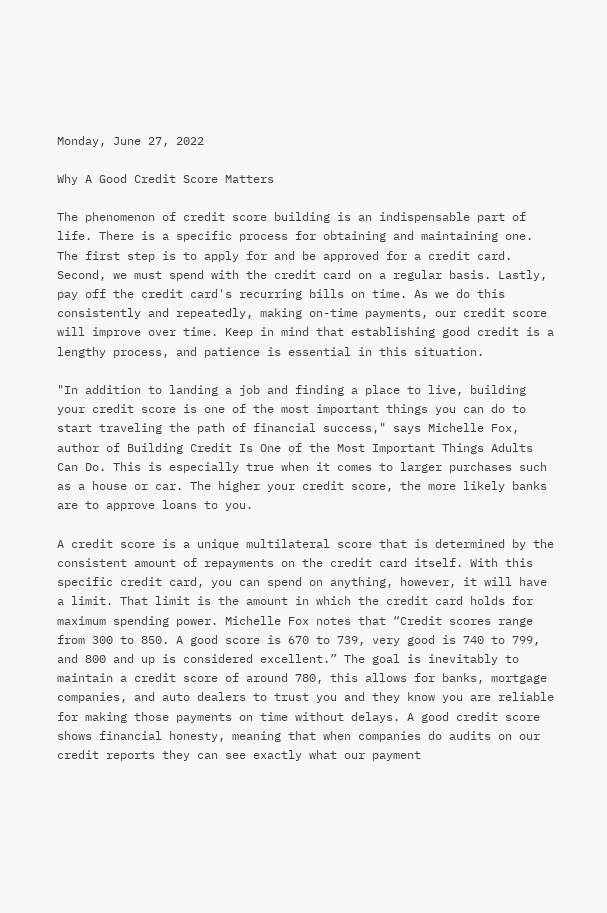Monday, June 27, 2022

Why A Good Credit Score Matters

The phenomenon of credit score building is an indispensable part of life. There is a specific process for obtaining and maintaining one. The first step is to apply for and be approved for a credit card. Second, we must spend with the credit card on a regular basis. Lastly, pay off the credit card's recurring bills on time. As we do this consistently and repeatedly, making on-time payments, our credit score will improve over time. Keep in mind that establishing good credit is a lengthy process, and patience is essential in this situation.

"In addition to landing a job and finding a place to live, building your credit score is one of the most important things you can do to start traveling the path of financial success," says Michelle Fox, author of Building Credit Is One of the Most Important Things Adults Can Do. This is especially true when it comes to larger purchases such as a house or car. The higher your credit score, the more likely banks are to approve loans to you.

A credit score is a unique multilateral score that is determined by the consistent amount of repayments on the credit card itself. With this specific credit card, you can spend on anything, however, it will have a limit. That limit is the amount in which the credit card holds for maximum spending power. Michelle Fox notes that “Credit scores range from 300 to 850. A good score is 670 to 739, very good is 740 to 799, and 800 and up is considered excellent.” The goal is inevitably to maintain a credit score of around 780, this allows for banks, mortgage companies, and auto dealers to trust you and they know you are reliable for making those payments on time without delays. A good credit score shows financial honesty, meaning that when companies do audits on our credit reports they can see exactly what our payment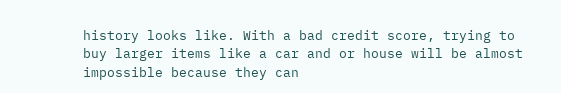history looks like. With a bad credit score, trying to buy larger items like a car and or house will be almost impossible because they can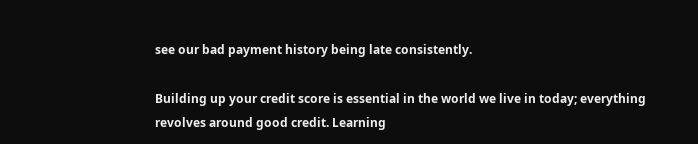see our bad payment history being late consistently.

Building up your credit score is essential in the world we live in today; everything revolves around good credit. Learning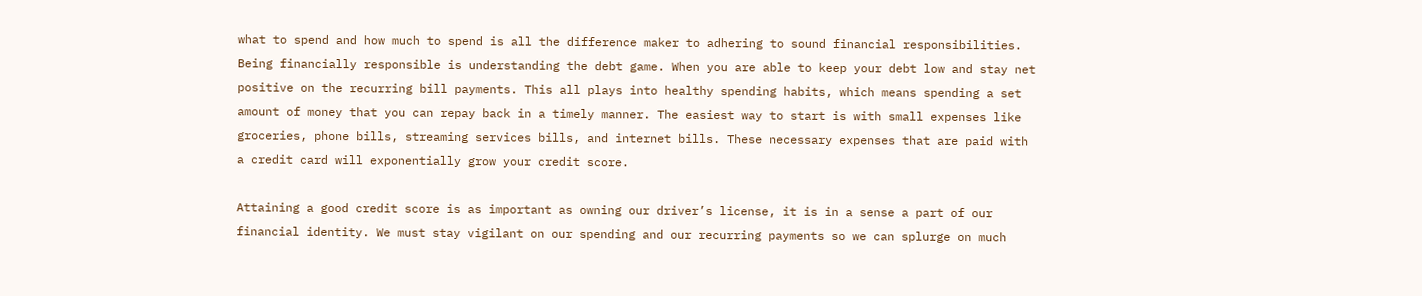what to spend and how much to spend is all the difference maker to adhering to sound financial responsibilities. Being financially responsible is understanding the debt game. When you are able to keep your debt low and stay net positive on the recurring bill payments. This all plays into healthy spending habits, which means spending a set amount of money that you can repay back in a timely manner. The easiest way to start is with small expenses like groceries, phone bills, streaming services bills, and internet bills. These necessary expenses that are paid with a credit card will exponentially grow your credit score.

Attaining a good credit score is as important as owning our driver’s license, it is in a sense a part of our financial identity. We must stay vigilant on our spending and our recurring payments so we can splurge on much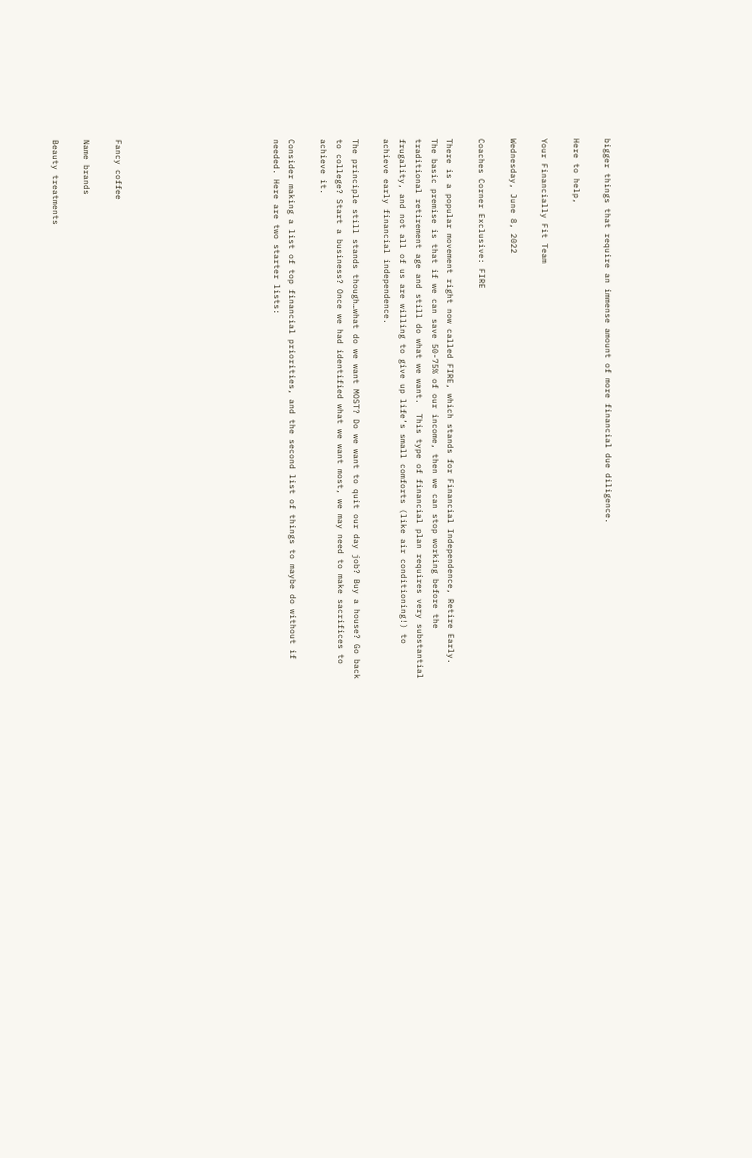bigger things that require an immense amount of more financial due diligence.

Here to help,

Your Financially Fit Team

Wednesday, June 8, 2022

Coaches Corner Exclusive: FIRE

There is a popular movement right now called FIRE, which stands for Financial Independence, Retire Early.  The basic premise is that if we can save 50-75% of our income, then we can stop working before the traditional retirement age and still do what we want.  This type of financial plan requires very substantial frugality, and not all of us are willing to give up life’s small comforts (like air conditioning!) to achieve early financial independence.

The principle still stands though…what do we want MOST? Do we want to quit our day job? Buy a house? Go back to college? Start a business? Once we had identified what we want most, we may need to make sacrifices to achieve it.

Consider making a list of top financial priorities, and the second list of things to maybe do without if needed. Here are two starter lists:









Fancy coffee

Name brands

Beauty treatments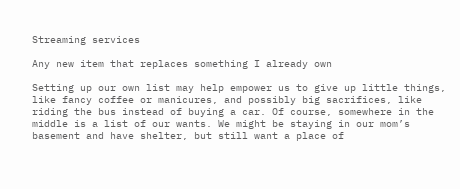Streaming services

Any new item that replaces something I already own

Setting up our own list may help empower us to give up little things, like fancy coffee or manicures, and possibly big sacrifices, like riding the bus instead of buying a car. Of course, somewhere in the middle is a list of our wants. We might be staying in our mom’s basement and have shelter, but still want a place of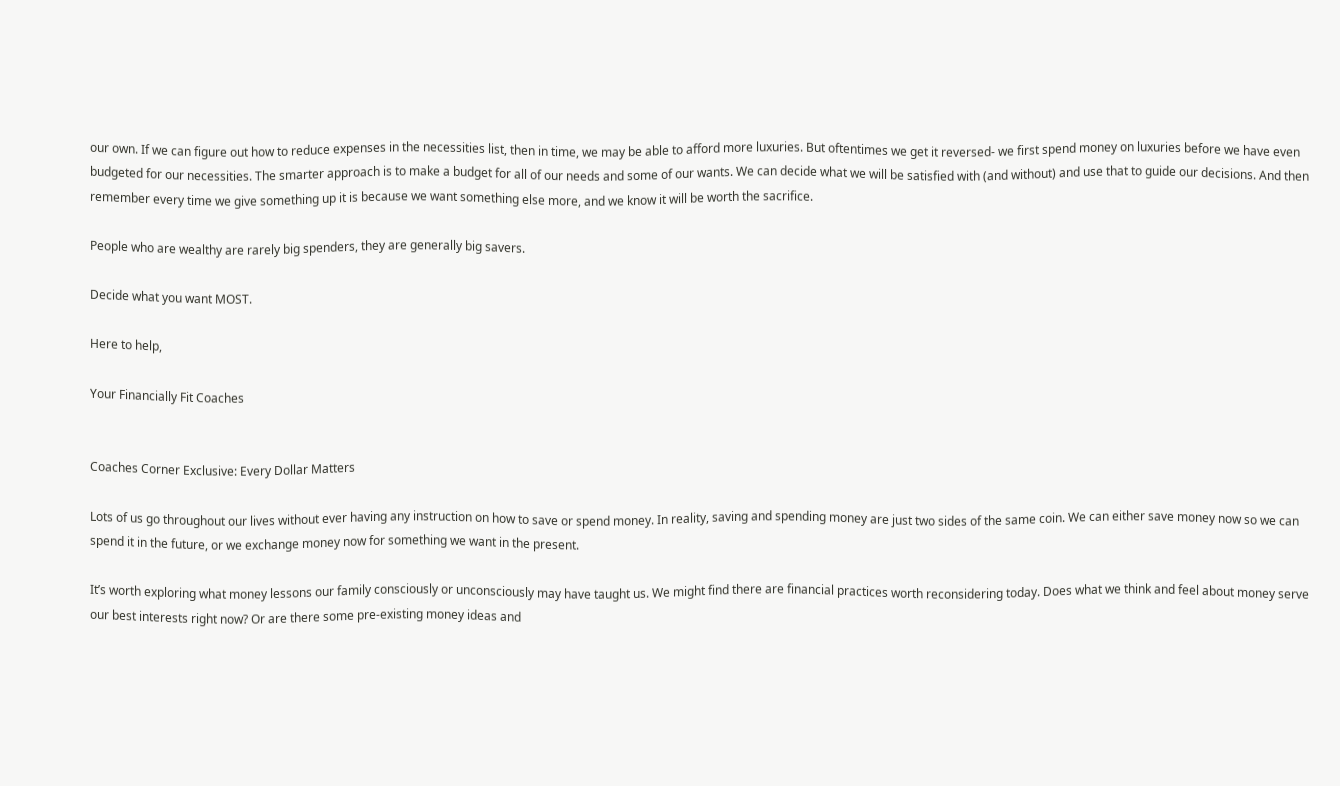our own. If we can figure out how to reduce expenses in the necessities list, then in time, we may be able to afford more luxuries. But oftentimes we get it reversed- we first spend money on luxuries before we have even budgeted for our necessities. The smarter approach is to make a budget for all of our needs and some of our wants. We can decide what we will be satisfied with (and without) and use that to guide our decisions. And then remember every time we give something up it is because we want something else more, and we know it will be worth the sacrifice.

People who are wealthy are rarely big spenders, they are generally big savers.

Decide what you want MOST.

Here to help,

Your Financially Fit Coaches


Coaches Corner Exclusive: Every Dollar Matters

Lots of us go throughout our lives without ever having any instruction on how to save or spend money. In reality, saving and spending money are just two sides of the same coin. We can either save money now so we can spend it in the future, or we exchange money now for something we want in the present.

It’s worth exploring what money lessons our family consciously or unconsciously may have taught us. We might find there are financial practices worth reconsidering today. Does what we think and feel about money serve our best interests right now? Or are there some pre-existing money ideas and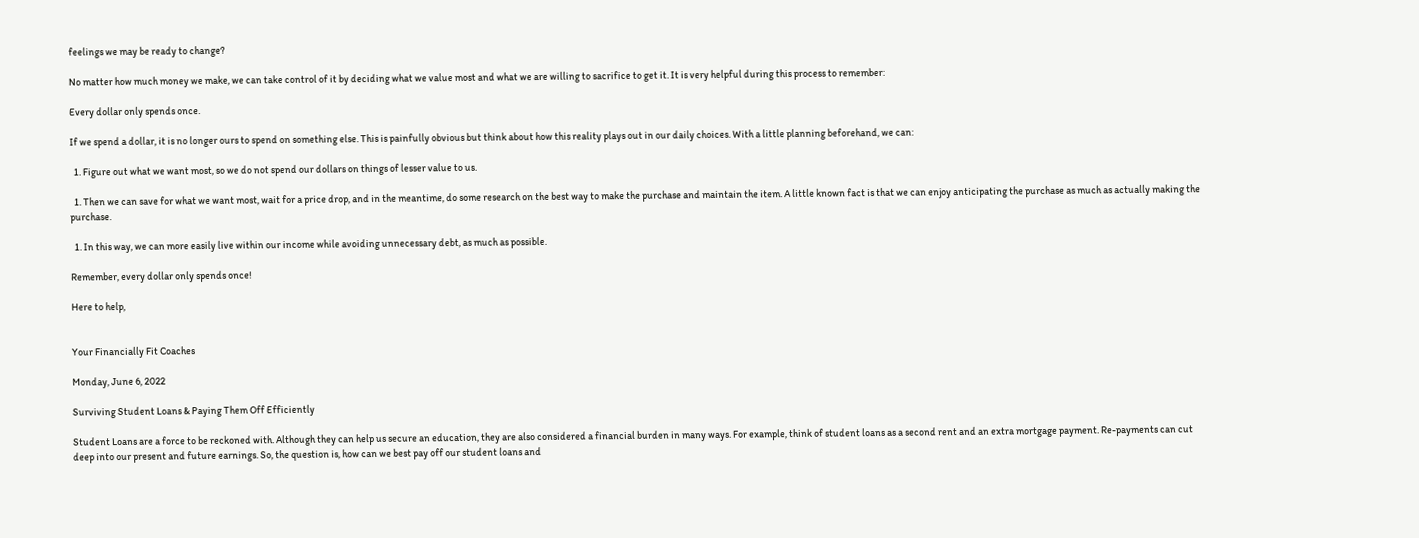feelings we may be ready to change?

No matter how much money we make, we can take control of it by deciding what we value most and what we are willing to sacrifice to get it. It is very helpful during this process to remember:

Every dollar only spends once.

If we spend a dollar, it is no longer ours to spend on something else. This is painfully obvious but think about how this reality plays out in our daily choices. With a little planning beforehand, we can:

  1. Figure out what we want most, so we do not spend our dollars on things of lesser value to us.

  1. Then we can save for what we want most, wait for a price drop, and in the meantime, do some research on the best way to make the purchase and maintain the item. A little known fact is that we can enjoy anticipating the purchase as much as actually making the purchase.

  1. In this way, we can more easily live within our income while avoiding unnecessary debt, as much as possible.

Remember, every dollar only spends once!

Here to help,


Your Financially Fit Coaches

Monday, June 6, 2022

Surviving Student Loans & Paying Them Off Efficiently

Student Loans are a force to be reckoned with. Although they can help us secure an education, they are also considered a financial burden in many ways. For example, think of student loans as a second rent and an extra mortgage payment. Re-payments can cut deep into our present and future earnings. So, the question is, how can we best pay off our student loans and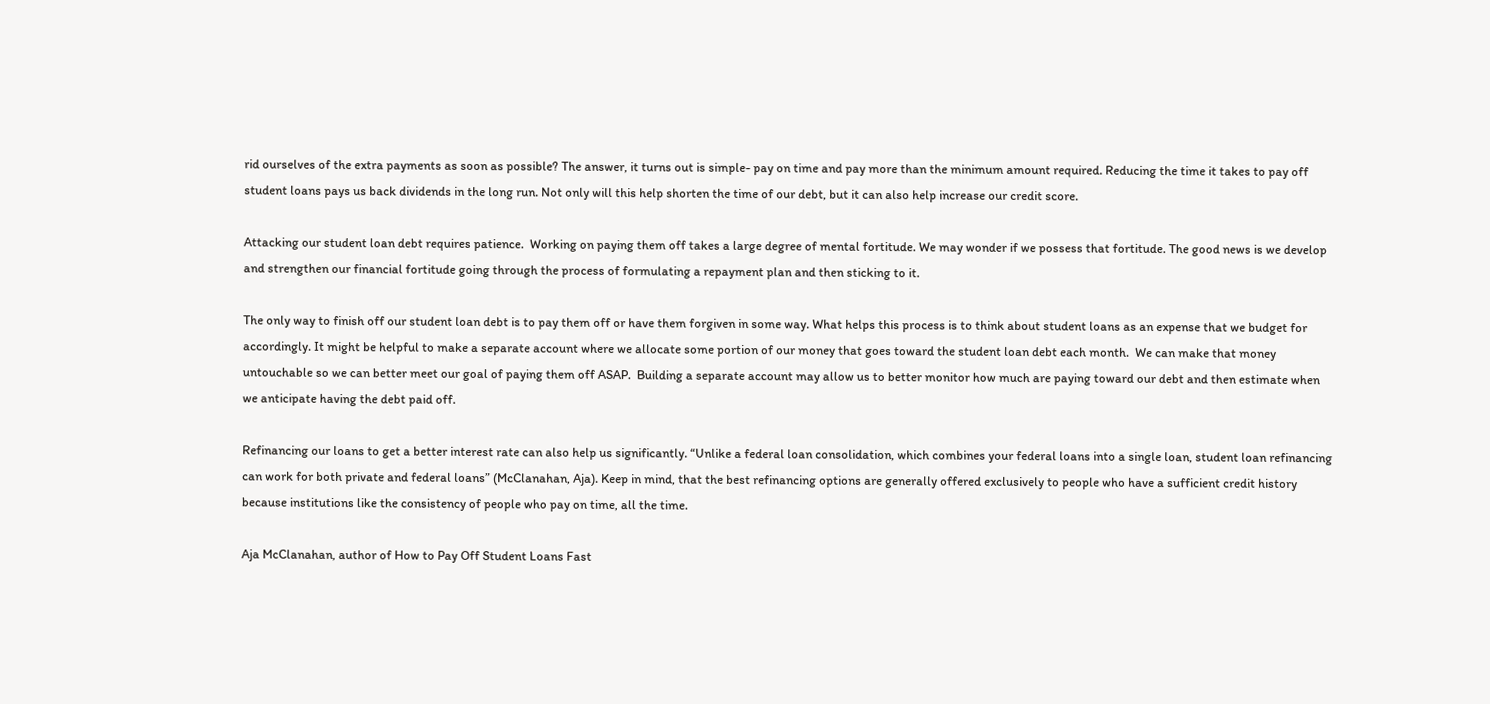rid ourselves of the extra payments as soon as possible? The answer, it turns out is simple- pay on time and pay more than the minimum amount required. Reducing the time it takes to pay off student loans pays us back dividends in the long run. Not only will this help shorten the time of our debt, but it can also help increase our credit score.

Attacking our student loan debt requires patience.  Working on paying them off takes a large degree of mental fortitude. We may wonder if we possess that fortitude. The good news is we develop and strengthen our financial fortitude going through the process of formulating a repayment plan and then sticking to it.

The only way to finish off our student loan debt is to pay them off or have them forgiven in some way. What helps this process is to think about student loans as an expense that we budget for accordingly. It might be helpful to make a separate account where we allocate some portion of our money that goes toward the student loan debt each month.  We can make that money untouchable so we can better meet our goal of paying them off ASAP.  Building a separate account may allow us to better monitor how much are paying toward our debt and then estimate when we anticipate having the debt paid off.

Refinancing our loans to get a better interest rate can also help us significantly. “Unlike a federal loan consolidation, which combines your federal loans into a single loan, student loan refinancing can work for both private and federal loans” (McClanahan, Aja). Keep in mind, that the best refinancing options are generally offered exclusively to people who have a sufficient credit history because institutions like the consistency of people who pay on time, all the time.

Aja McClanahan, author of How to Pay Off Student Loans Fast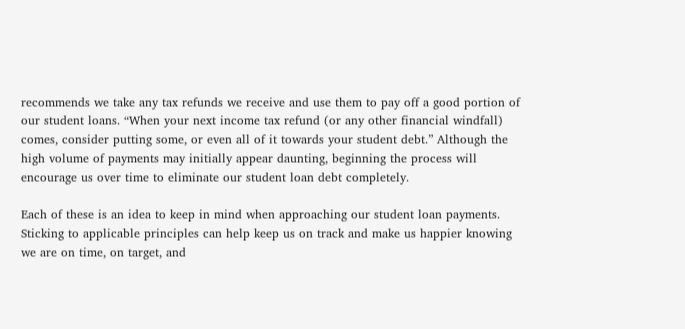recommends we take any tax refunds we receive and use them to pay off a good portion of our student loans. “When your next income tax refund (or any other financial windfall) comes, consider putting some, or even all of it towards your student debt.” Although the high volume of payments may initially appear daunting, beginning the process will encourage us over time to eliminate our student loan debt completely.

Each of these is an idea to keep in mind when approaching our student loan payments. Sticking to applicable principles can help keep us on track and make us happier knowing we are on time, on target, and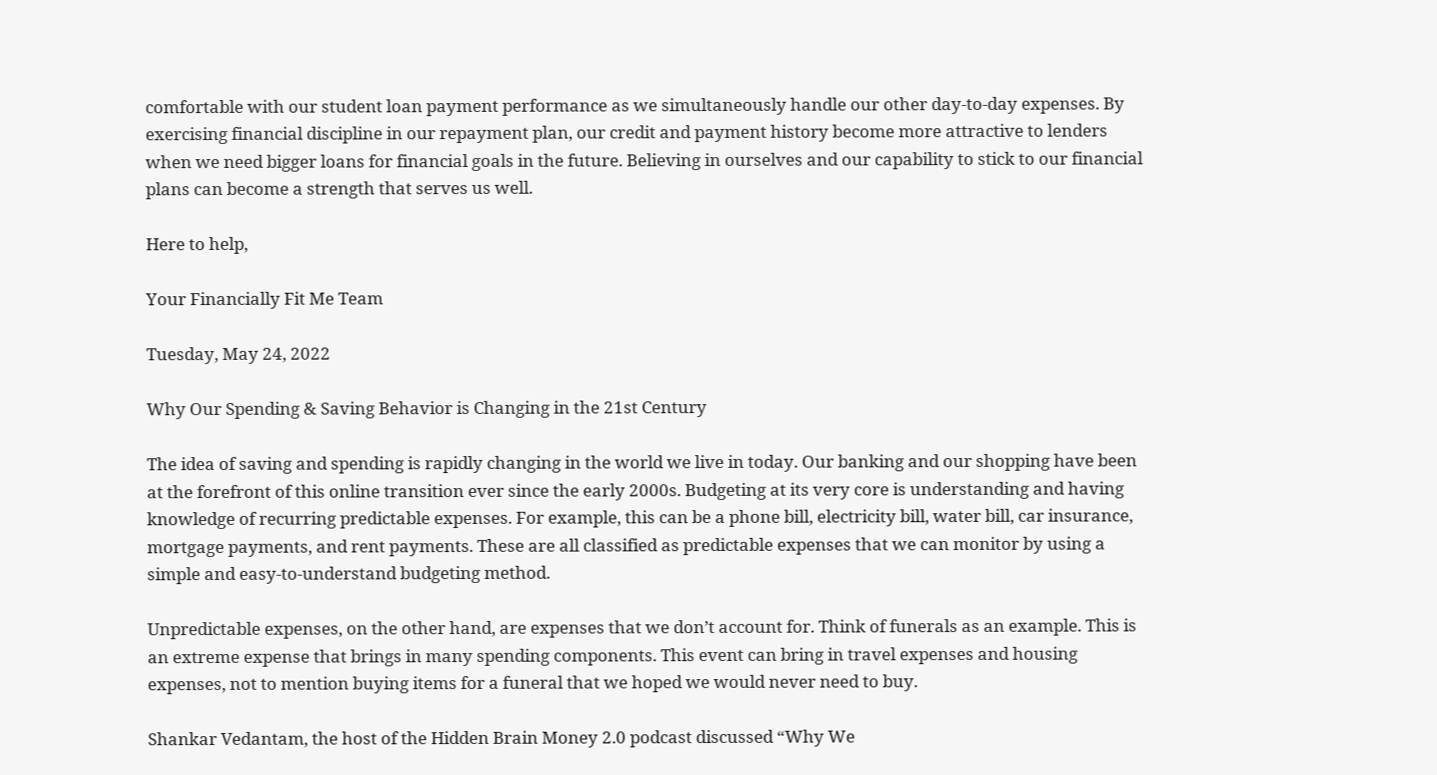comfortable with our student loan payment performance as we simultaneously handle our other day-to-day expenses. By exercising financial discipline in our repayment plan, our credit and payment history become more attractive to lenders when we need bigger loans for financial goals in the future. Believing in ourselves and our capability to stick to our financial plans can become a strength that serves us well.

Here to help,

Your Financially Fit Me Team

Tuesday, May 24, 2022

Why Our Spending & Saving Behavior is Changing in the 21st Century

The idea of saving and spending is rapidly changing in the world we live in today. Our banking and our shopping have been at the forefront of this online transition ever since the early 2000s. Budgeting at its very core is understanding and having knowledge of recurring predictable expenses. For example, this can be a phone bill, electricity bill, water bill, car insurance, mortgage payments, and rent payments. These are all classified as predictable expenses that we can monitor by using a simple and easy-to-understand budgeting method.

Unpredictable expenses, on the other hand, are expenses that we don’t account for. Think of funerals as an example. This is an extreme expense that brings in many spending components. This event can bring in travel expenses and housing expenses, not to mention buying items for a funeral that we hoped we would never need to buy.

Shankar Vedantam, the host of the Hidden Brain Money 2.0 podcast discussed “Why We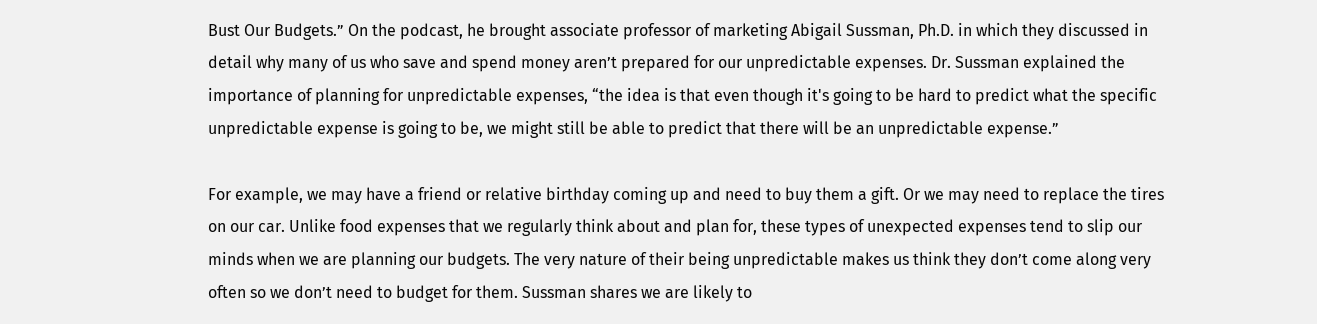Bust Our Budgets.” On the podcast, he brought associate professor of marketing Abigail Sussman, Ph.D. in which they discussed in detail why many of us who save and spend money aren’t prepared for our unpredictable expenses. Dr. Sussman explained the importance of planning for unpredictable expenses, “the idea is that even though it's going to be hard to predict what the specific unpredictable expense is going to be, we might still be able to predict that there will be an unpredictable expense.”

For example, we may have a friend or relative birthday coming up and need to buy them a gift. Or we may need to replace the tires on our car. Unlike food expenses that we regularly think about and plan for, these types of unexpected expenses tend to slip our minds when we are planning our budgets. The very nature of their being unpredictable makes us think they don’t come along very often so we don’t need to budget for them. Sussman shares we are likely to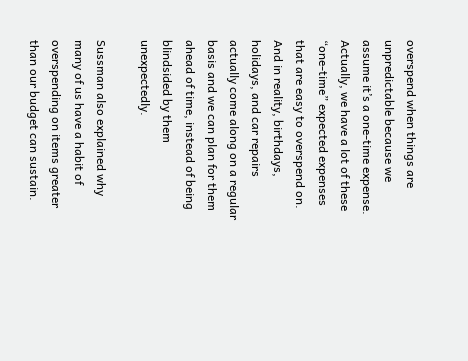overspend when things are unpredictable because we assume it’s a one-time expense. Actually, we have a lot of these “one-time” expected expenses that are easy to overspend on. And in reality, birthdays, holidays, and car repairs actually come along on a regular basis and we can plan for them ahead of time, instead of being blindsided by them unexpectedly.

Sussman also explained why many of us have a habit of overspending on items greater than our budget can sustain.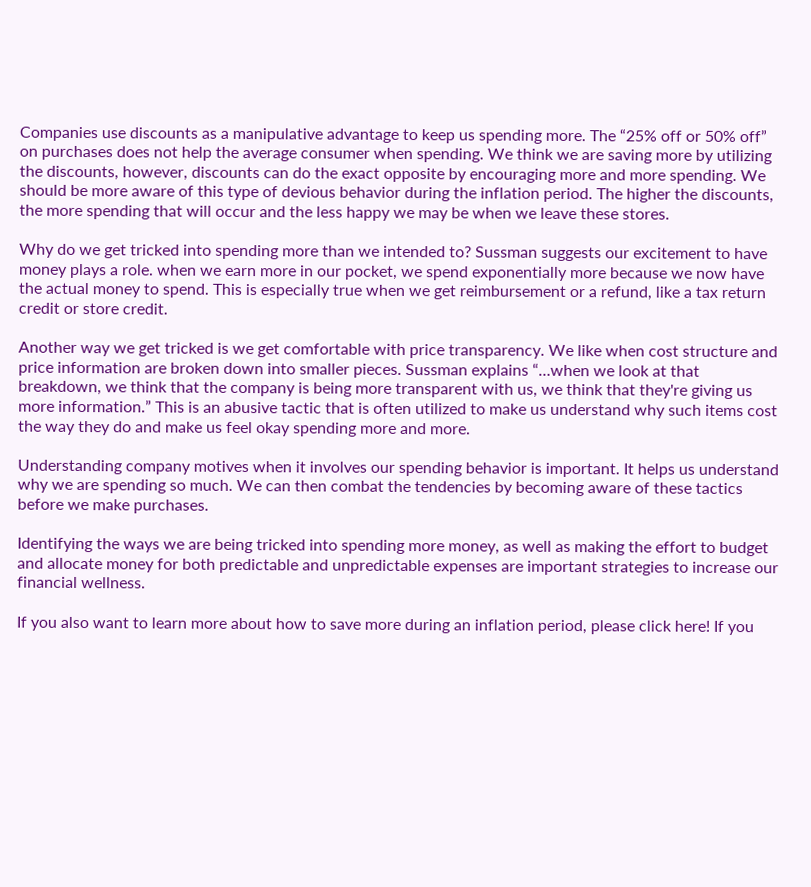Companies use discounts as a manipulative advantage to keep us spending more. The “25% off or 50% off” on purchases does not help the average consumer when spending. We think we are saving more by utilizing the discounts, however, discounts can do the exact opposite by encouraging more and more spending. We should be more aware of this type of devious behavior during the inflation period. The higher the discounts, the more spending that will occur and the less happy we may be when we leave these stores.

Why do we get tricked into spending more than we intended to? Sussman suggests our excitement to have money plays a role. when we earn more in our pocket, we spend exponentially more because we now have the actual money to spend. This is especially true when we get reimbursement or a refund, like a tax return credit or store credit.

Another way we get tricked is we get comfortable with price transparency. We like when cost structure and price information are broken down into smaller pieces. Sussman explains “…when we look at that breakdown, we think that the company is being more transparent with us, we think that they're giving us more information.” This is an abusive tactic that is often utilized to make us understand why such items cost the way they do and make us feel okay spending more and more.

Understanding company motives when it involves our spending behavior is important. It helps us understand why we are spending so much. We can then combat the tendencies by becoming aware of these tactics before we make purchases.

Identifying the ways we are being tricked into spending more money, as well as making the effort to budget and allocate money for both predictable and unpredictable expenses are important strategies to increase our financial wellness.

If you also want to learn more about how to save more during an inflation period, please click here! If you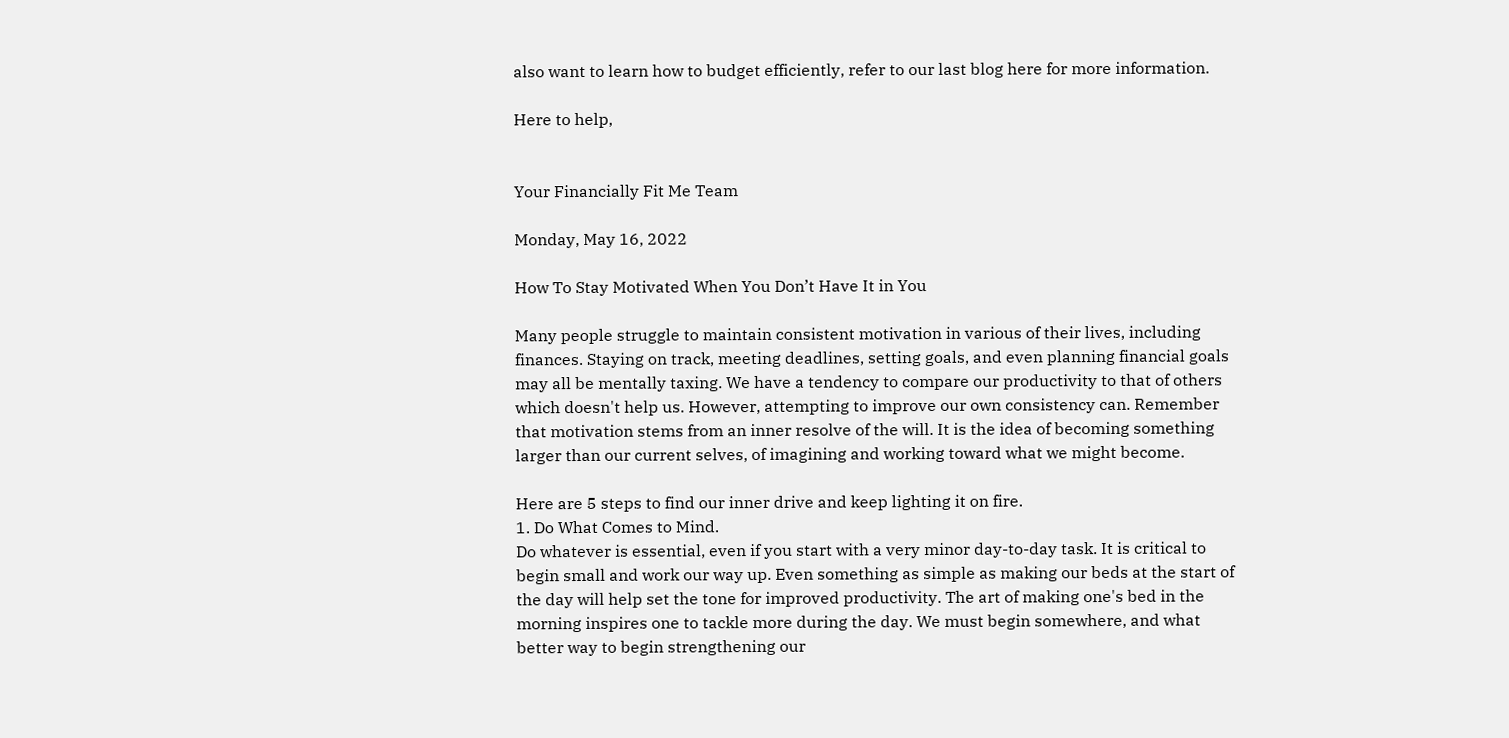also want to learn how to budget efficiently, refer to our last blog here for more information.

Here to help,


Your Financially Fit Me Team

Monday, May 16, 2022

How To Stay Motivated When You Don’t Have It in You

Many people struggle to maintain consistent motivation in various of their lives, including finances. Staying on track, meeting deadlines, setting goals, and even planning financial goals may all be mentally taxing. We have a tendency to compare our productivity to that of others which doesn't help us. However, attempting to improve our own consistency can. Remember that motivation stems from an inner resolve of the will. It is the idea of becoming something larger than our current selves, of imagining and working toward what we might become.

Here are 5 steps to find our inner drive and keep lighting it on fire.
1. Do What Comes to Mind.
Do whatever is essential, even if you start with a very minor day-to-day task. It is critical to begin small and work our way up. Even something as simple as making our beds at the start of the day will help set the tone for improved productivity. The art of making one's bed in the morning inspires one to tackle more during the day. We must begin somewhere, and what better way to begin strengthening our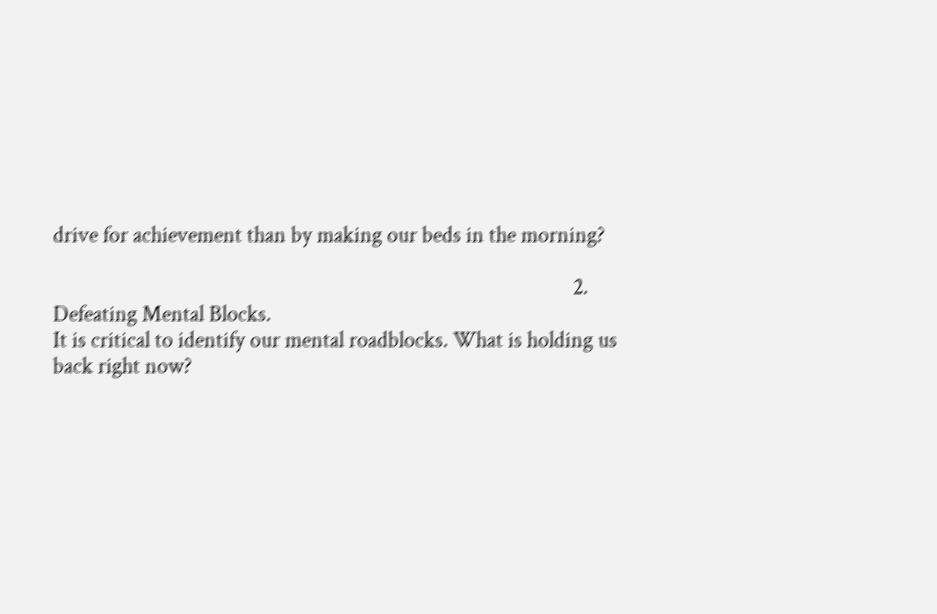drive for achievement than by making our beds in the morning?

                                                                                                        2. Defeating Mental Blocks.
It is critical to identify our mental roadblocks. What is holding us back right now?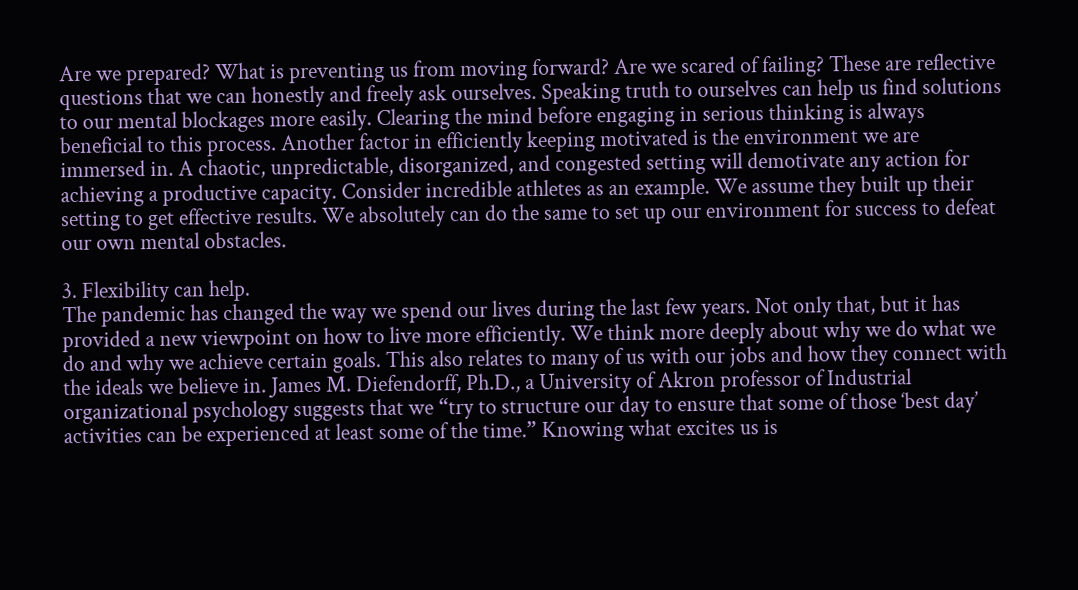Are we prepared? What is preventing us from moving forward? Are we scared of failing? These are reflective questions that we can honestly and freely ask ourselves. Speaking truth to ourselves can help us find solutions to our mental blockages more easily. Clearing the mind before engaging in serious thinking is always beneficial to this process. Another factor in efficiently keeping motivated is the environment we are immersed in. A chaotic, unpredictable, disorganized, and congested setting will demotivate any action for achieving a productive capacity. Consider incredible athletes as an example. We assume they built up their setting to get effective results. We absolutely can do the same to set up our environment for success to defeat our own mental obstacles.

3. Flexibility can help.
The pandemic has changed the way we spend our lives during the last few years. Not only that, but it has provided a new viewpoint on how to live more efficiently. We think more deeply about why we do what we do and why we achieve certain goals. This also relates to many of us with our jobs and how they connect with the ideals we believe in. James M. Diefendorff, Ph.D., a University of Akron professor of Industrial organizational psychology suggests that we “try to structure our day to ensure that some of those ‘best day’ activities can be experienced at least some of the time.” Knowing what excites us is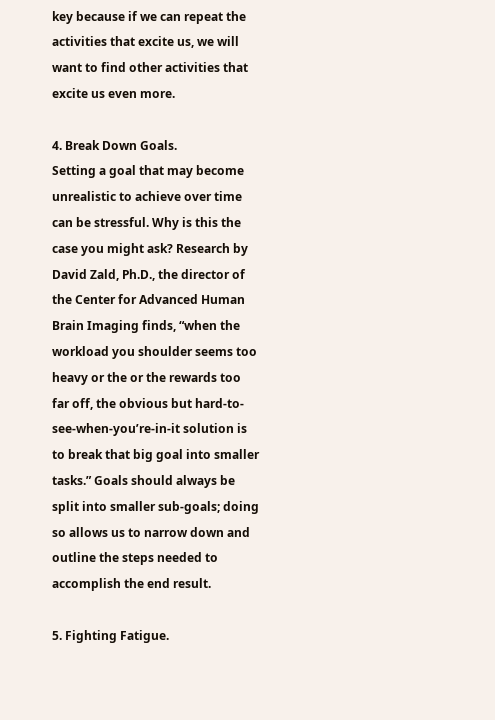key because if we can repeat the activities that excite us, we will want to find other activities that excite us even more.

4. Break Down Goals.
Setting a goal that may become unrealistic to achieve over time can be stressful. Why is this the case you might ask? Research by David Zald, Ph.D., the director of the Center for Advanced Human Brain Imaging finds, “when the workload you shoulder seems too heavy or the or the rewards too far off, the obvious but hard-to-see-when-you’re-in-it solution is to break that big goal into smaller tasks.” Goals should always be split into smaller sub-goals; doing so allows us to narrow down and outline the steps needed to accomplish the end result.

5. Fighting Fatigue.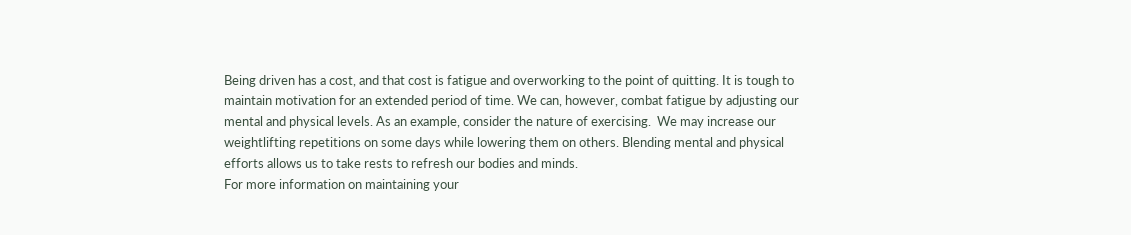Being driven has a cost, and that cost is fatigue and overworking to the point of quitting. It is tough to maintain motivation for an extended period of time. We can, however, combat fatigue by adjusting our mental and physical levels. As an example, consider the nature of exercising.  We may increase our weightlifting repetitions on some days while lowering them on others. Blending mental and physical efforts allows us to take rests to refresh our bodies and minds.
For more information on maintaining your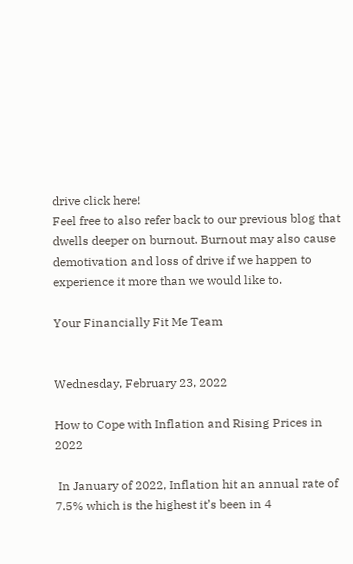drive click here!
Feel free to also refer back to our previous blog that dwells deeper on burnout. Burnout may also cause demotivation and loss of drive if we happen to experience it more than we would like to.

Your Financially Fit Me Team


Wednesday, February 23, 2022

How to Cope with Inflation and Rising Prices in 2022

 In January of 2022, Inflation hit an annual rate of 7.5% which is the highest it’s been in 4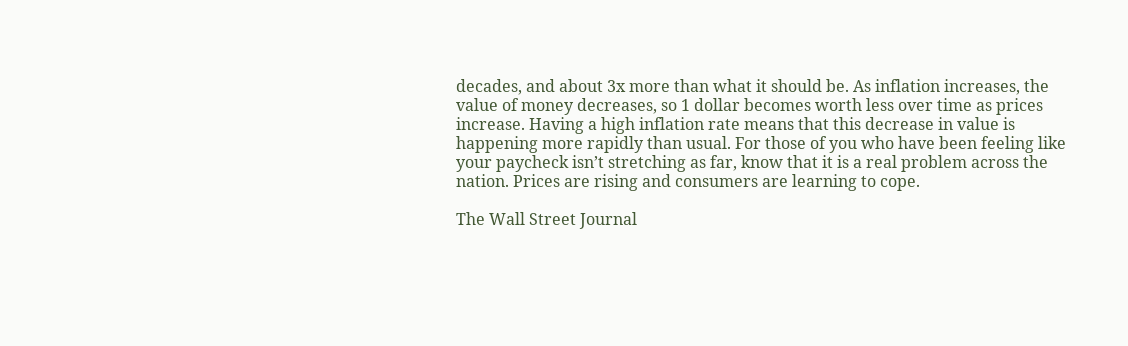decades, and about 3x more than what it should be. As inflation increases, the value of money decreases, so 1 dollar becomes worth less over time as prices increase. Having a high inflation rate means that this decrease in value is happening more rapidly than usual. For those of you who have been feeling like your paycheck isn’t stretching as far, know that it is a real problem across the nation. Prices are rising and consumers are learning to cope.

The Wall Street Journal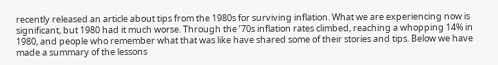recently released an article about tips from the 1980s for surviving inflation. What we are experiencing now is significant, but 1980 had it much worse. Through the ’70s inflation rates climbed, reaching a whopping 14% in 1980, and people who remember what that was like have shared some of their stories and tips. Below we have made a summary of the lessons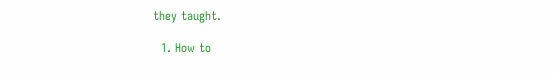they taught.

  1. How to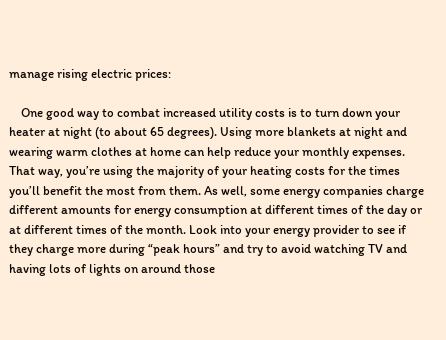manage rising electric prices:

    One good way to combat increased utility costs is to turn down your heater at night (to about 65 degrees). Using more blankets at night and wearing warm clothes at home can help reduce your monthly expenses. That way, you’re using the majority of your heating costs for the times you’ll benefit the most from them. As well, some energy companies charge different amounts for energy consumption at different times of the day or at different times of the month. Look into your energy provider to see if they charge more during “peak hours” and try to avoid watching TV and having lots of lights on around those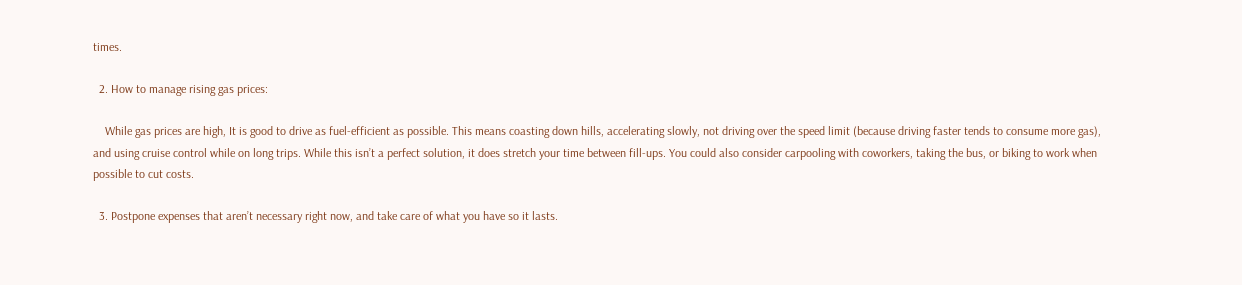times.

  2. How to manage rising gas prices:

    While gas prices are high, It is good to drive as fuel-efficient as possible. This means coasting down hills, accelerating slowly, not driving over the speed limit (because driving faster tends to consume more gas), and using cruise control while on long trips. While this isn’t a perfect solution, it does stretch your time between fill-ups. You could also consider carpooling with coworkers, taking the bus, or biking to work when possible to cut costs.

  3. Postpone expenses that aren’t necessary right now, and take care of what you have so it lasts.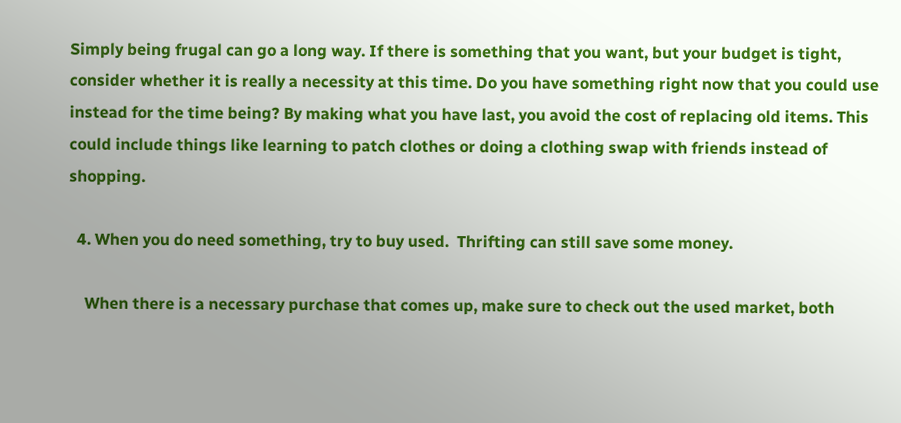Simply being frugal can go a long way. If there is something that you want, but your budget is tight, consider whether it is really a necessity at this time. Do you have something right now that you could use instead for the time being? By making what you have last, you avoid the cost of replacing old items. This could include things like learning to patch clothes or doing a clothing swap with friends instead of shopping.

  4. When you do need something, try to buy used.  Thrifting can still save some money.

    When there is a necessary purchase that comes up, make sure to check out the used market, both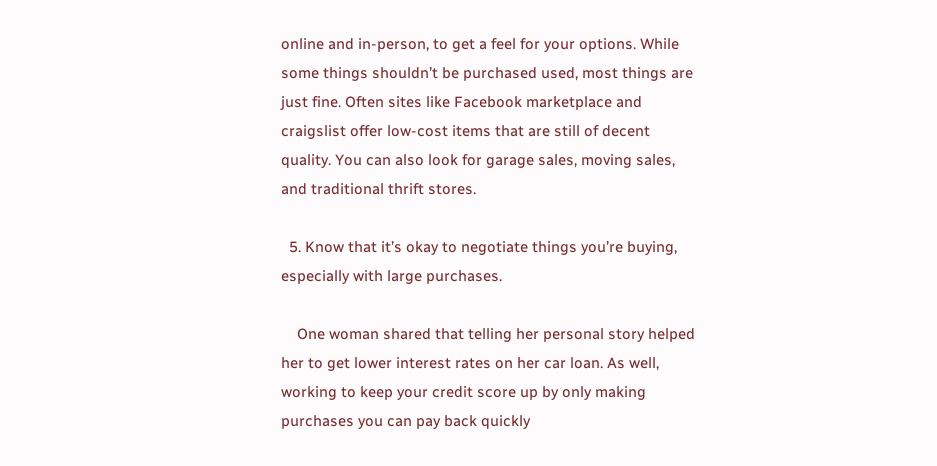online and in-person, to get a feel for your options. While some things shouldn’t be purchased used, most things are just fine. Often sites like Facebook marketplace and craigslist offer low-cost items that are still of decent quality. You can also look for garage sales, moving sales, and traditional thrift stores.

  5. Know that it’s okay to negotiate things you’re buying, especially with large purchases.

    One woman shared that telling her personal story helped her to get lower interest rates on her car loan. As well, working to keep your credit score up by only making purchases you can pay back quickly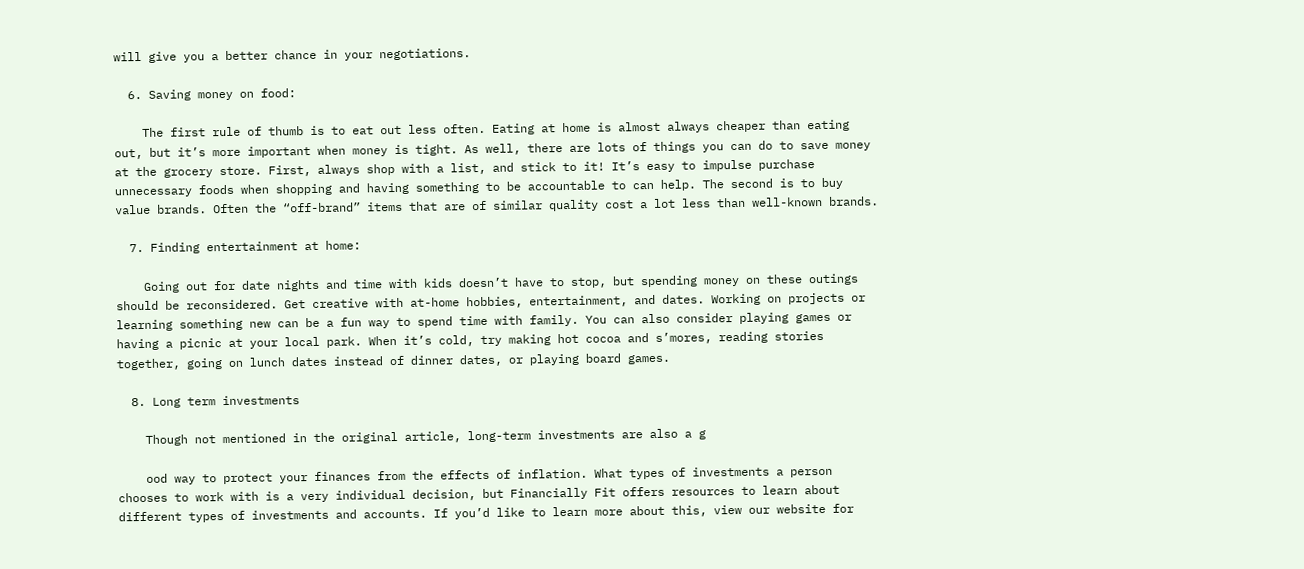will give you a better chance in your negotiations.

  6. Saving money on food:

    The first rule of thumb is to eat out less often. Eating at home is almost always cheaper than eating out, but it’s more important when money is tight. As well, there are lots of things you can do to save money at the grocery store. First, always shop with a list, and stick to it! It’s easy to impulse purchase unnecessary foods when shopping and having something to be accountable to can help. The second is to buy value brands. Often the “off-brand” items that are of similar quality cost a lot less than well-known brands.

  7. Finding entertainment at home:

    Going out for date nights and time with kids doesn’t have to stop, but spending money on these outings should be reconsidered. Get creative with at-home hobbies, entertainment, and dates. Working on projects or learning something new can be a fun way to spend time with family. You can also consider playing games or having a picnic at your local park. When it’s cold, try making hot cocoa and s’mores, reading stories together, going on lunch dates instead of dinner dates, or playing board games.

  8. Long term investments

    Though not mentioned in the original article, long-term investments are also a g

    ood way to protect your finances from the effects of inflation. What types of investments a person chooses to work with is a very individual decision, but Financially Fit offers resources to learn about different types of investments and accounts. If you’d like to learn more about this, view our website for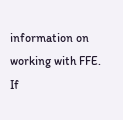information on working with FFE.
If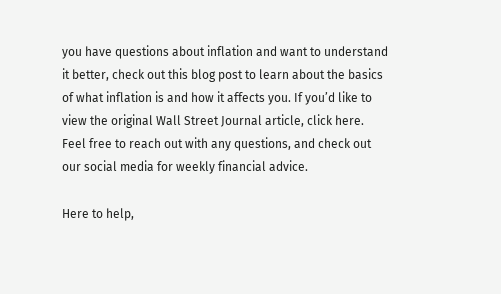you have questions about inflation and want to understand it better, check out this blog post to learn about the basics of what inflation is and how it affects you. If you’d like to view the original Wall Street Journal article, click here. Feel free to reach out with any questions, and check out our social media for weekly financial advice.

Here to help,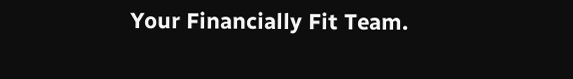Your Financially Fit Team.